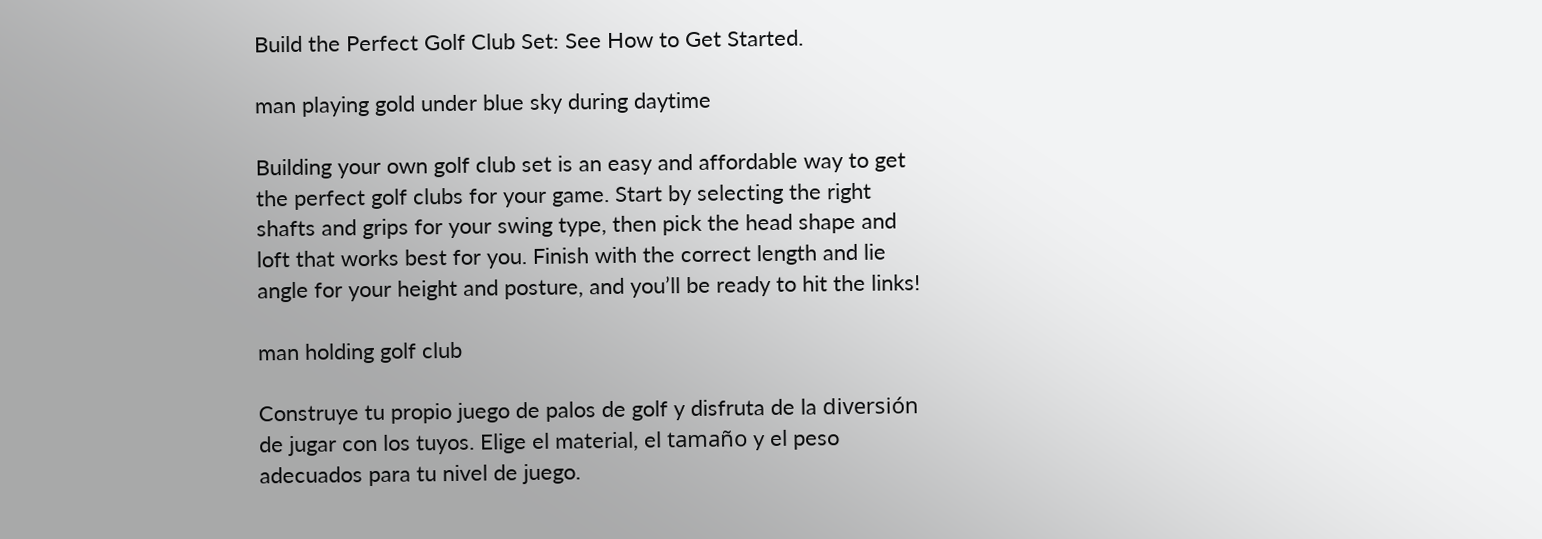Build the Perfect Golf Club Set: See How to Get Started.

man playing gold under blue sky during daytime

Building your own golf club set is an easy and affordable way to get the perfect golf clubs for your game. Start by selecting the right shafts and grips for your swing type, then pick the head shape and loft that works best for you. Finish with the correct length and lie angle for your height and posture, and you’ll be ready to hit the links!

man holding golf club

Construye tu propio juego de palos de golf y disfruta de la diversión de jugar con los tuyos. Elige el material, el tamaño y el peso adecuados para tu nivel de juego.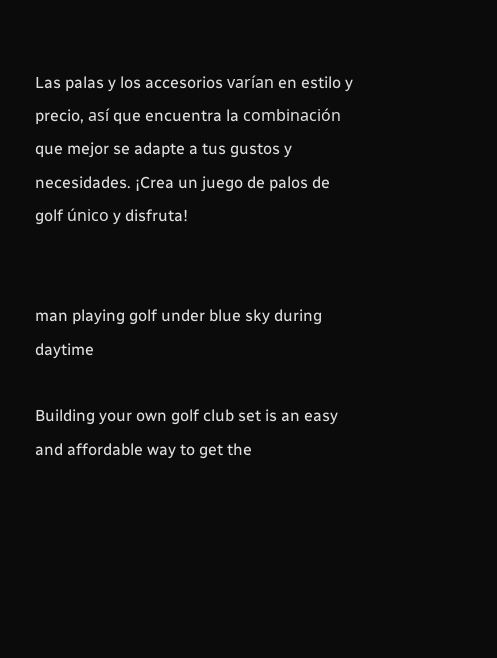Las palas y los accesorios varían en estilo y precio, así que encuentra la combinación que mejor se adapte a tus gustos y necesidades. ¡Crea un juego de palos de golf único y disfruta!


man playing golf under blue sky during daytime

Building your own golf club set is an easy and affordable way to get the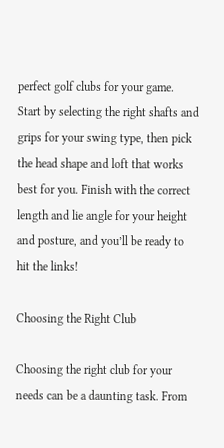perfect golf clubs for your game. Start by selecting the right shafts and grips for your swing type, then pick the head shape and loft that works best for you. Finish with the correct length and lie angle for your height and posture, and you’ll be ready to hit the links!

Choosing the Right Club

Choosing the right club for your needs can be a daunting task. From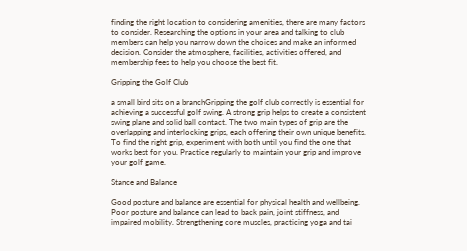finding the right location to considering amenities, there are many factors to consider. Researching the options in your area and talking to club members can help you narrow down the choices and make an informed decision. Consider the atmosphere, facilities, activities offered, and membership fees to help you choose the best fit.

Gripping the Golf Club

a small bird sits on a branchGripping the golf club correctly is essential for achieving a successful golf swing. A strong grip helps to create a consistent swing plane and solid ball contact. The two main types of grip are the overlapping and interlocking grips, each offering their own unique benefits. To find the right grip, experiment with both until you find the one that works best for you. Practice regularly to maintain your grip and improve your golf game.

Stance and Balance

Good posture and balance are essential for physical health and wellbeing. Poor posture and balance can lead to back pain, joint stiffness, and impaired mobility. Strengthening core muscles, practicing yoga and tai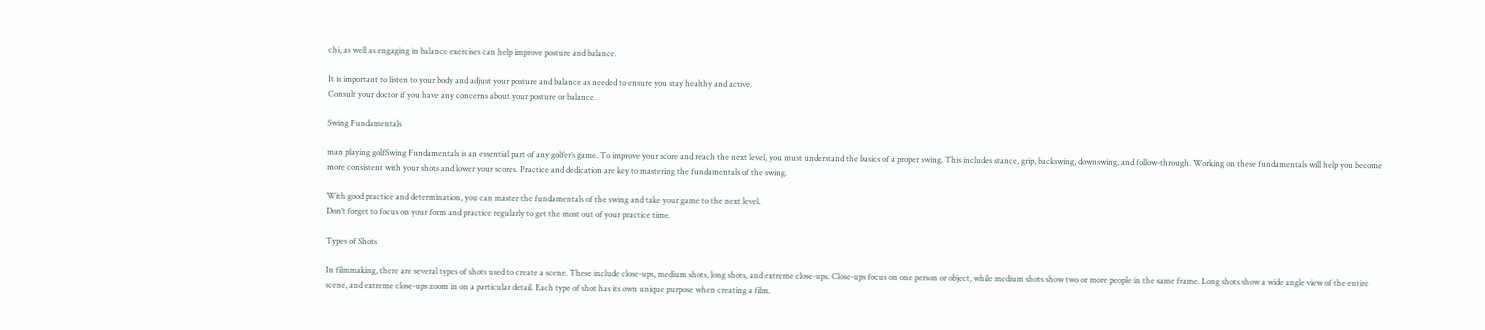chi, as well as engaging in balance exercises can help improve posture and balance.

It is important to listen to your body and adjust your posture and balance as needed to ensure you stay healthy and active.
Consult your doctor if you have any concerns about your posture or balance.

Swing Fundamentals

man playing golfSwing Fundamentals is an essential part of any golfer’s game. To improve your score and reach the next level, you must understand the basics of a proper swing. This includes stance, grip, backswing, downswing, and follow-through. Working on these fundamentals will help you become more consistent with your shots and lower your scores. Practice and dedication are key to mastering the fundamentals of the swing.

With good practice and determination, you can master the fundamentals of the swing and take your game to the next level.
Don’t forget to focus on your form and practice regularly to get the most out of your practice time.

Types of Shots

In filmmaking, there are several types of shots used to create a scene. These include close-ups, medium shots, long shots, and extreme close-ups. Close-ups focus on one person or object, while medium shots show two or more people in the same frame. Long shots show a wide angle view of the entire scene, and extreme close-ups zoom in on a particular detail. Each type of shot has its own unique purpose when creating a film.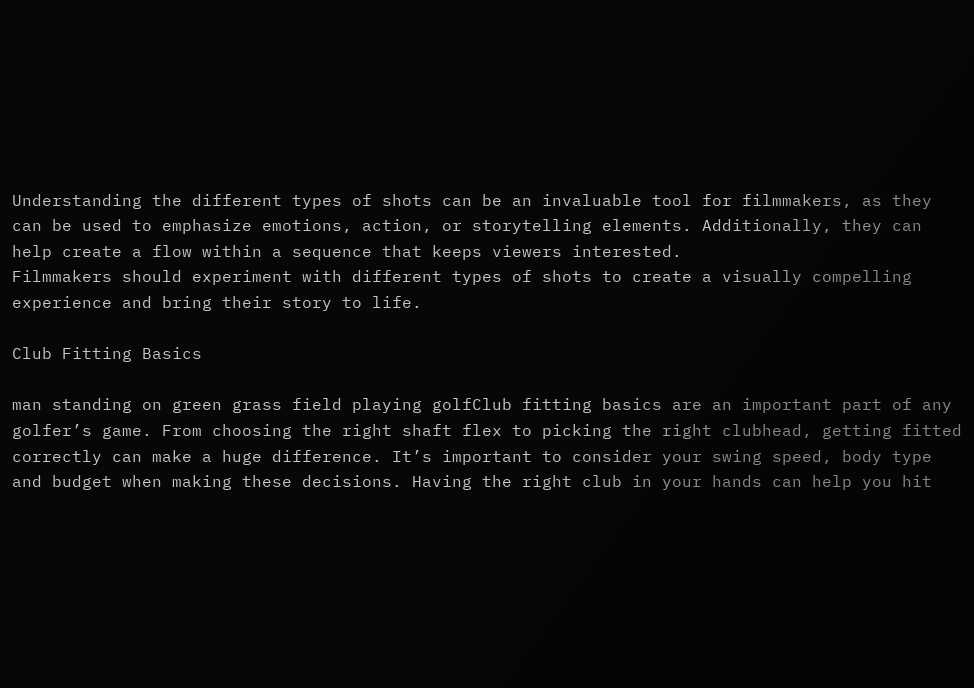Understanding the different types of shots can be an invaluable tool for filmmakers, as they can be used to emphasize emotions, action, or storytelling elements. Additionally, they can help create a flow within a sequence that keeps viewers interested.
Filmmakers should experiment with different types of shots to create a visually compelling experience and bring their story to life.

Club Fitting Basics

man standing on green grass field playing golfClub fitting basics are an important part of any golfer’s game. From choosing the right shaft flex to picking the right clubhead, getting fitted correctly can make a huge difference. It’s important to consider your swing speed, body type and budget when making these decisions. Having the right club in your hands can help you hit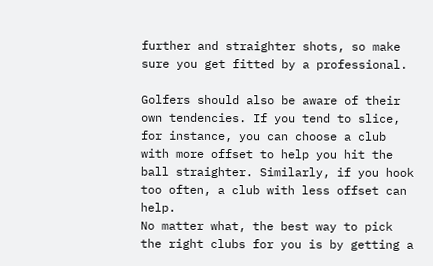further and straighter shots, so make sure you get fitted by a professional.

Golfers should also be aware of their own tendencies. If you tend to slice, for instance, you can choose a club with more offset to help you hit the ball straighter. Similarly, if you hook too often, a club with less offset can help.
No matter what, the best way to pick the right clubs for you is by getting a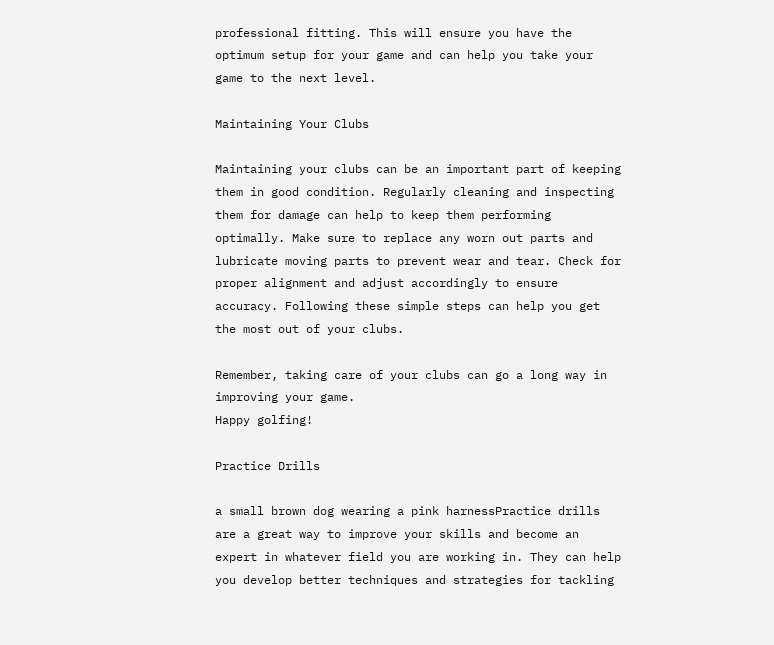professional fitting. This will ensure you have the optimum setup for your game and can help you take your game to the next level.

Maintaining Your Clubs

Maintaining your clubs can be an important part of keeping them in good condition. Regularly cleaning and inspecting them for damage can help to keep them performing optimally. Make sure to replace any worn out parts and lubricate moving parts to prevent wear and tear. Check for proper alignment and adjust accordingly to ensure accuracy. Following these simple steps can help you get the most out of your clubs.

Remember, taking care of your clubs can go a long way in improving your game.
Happy golfing!

Practice Drills

a small brown dog wearing a pink harnessPractice drills are a great way to improve your skills and become an expert in whatever field you are working in. They can help you develop better techniques and strategies for tackling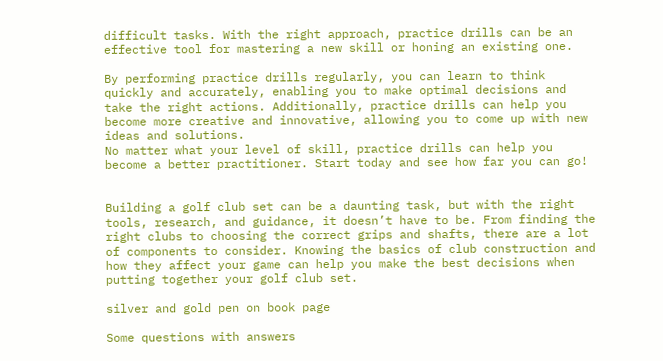difficult tasks. With the right approach, practice drills can be an effective tool for mastering a new skill or honing an existing one.

By performing practice drills regularly, you can learn to think quickly and accurately, enabling you to make optimal decisions and take the right actions. Additionally, practice drills can help you become more creative and innovative, allowing you to come up with new ideas and solutions.
No matter what your level of skill, practice drills can help you become a better practitioner. Start today and see how far you can go!


Building a golf club set can be a daunting task, but with the right tools, research, and guidance, it doesn’t have to be. From finding the right clubs to choosing the correct grips and shafts, there are a lot of components to consider. Knowing the basics of club construction and how they affect your game can help you make the best decisions when putting together your golf club set.

silver and gold pen on book page

Some questions with answers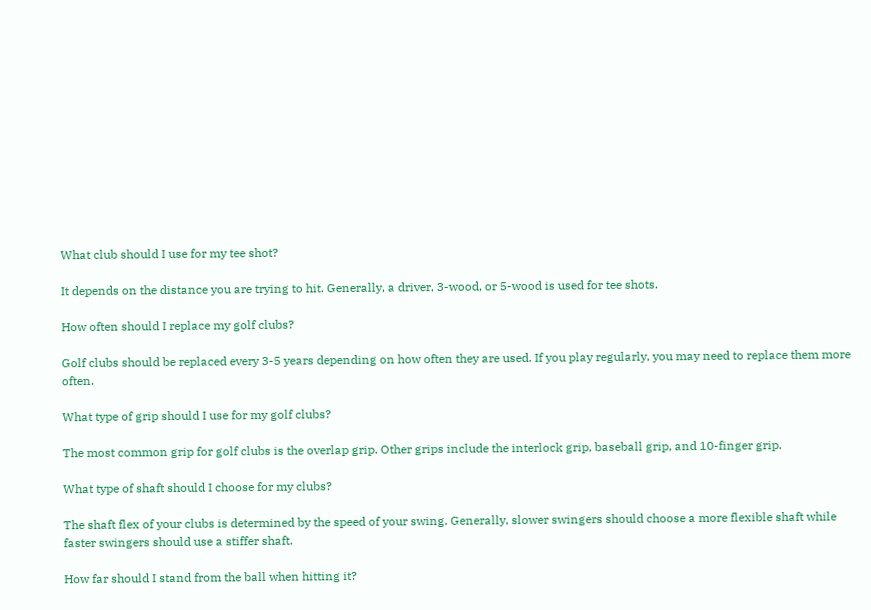What club should I use for my tee shot?

It depends on the distance you are trying to hit. Generally, a driver, 3-wood, or 5-wood is used for tee shots.

How often should I replace my golf clubs?

Golf clubs should be replaced every 3-5 years depending on how often they are used. If you play regularly, you may need to replace them more often.

What type of grip should I use for my golf clubs?

The most common grip for golf clubs is the overlap grip. Other grips include the interlock grip, baseball grip, and 10-finger grip.

What type of shaft should I choose for my clubs?

The shaft flex of your clubs is determined by the speed of your swing. Generally, slower swingers should choose a more flexible shaft while faster swingers should use a stiffer shaft.

How far should I stand from the ball when hitting it?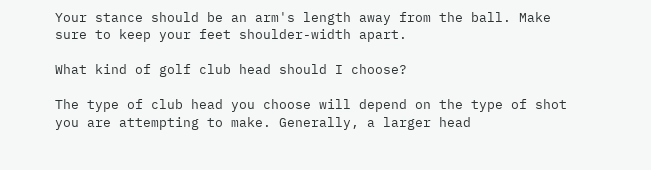Your stance should be an arm's length away from the ball. Make sure to keep your feet shoulder-width apart.

What kind of golf club head should I choose?

The type of club head you choose will depend on the type of shot you are attempting to make. Generally, a larger head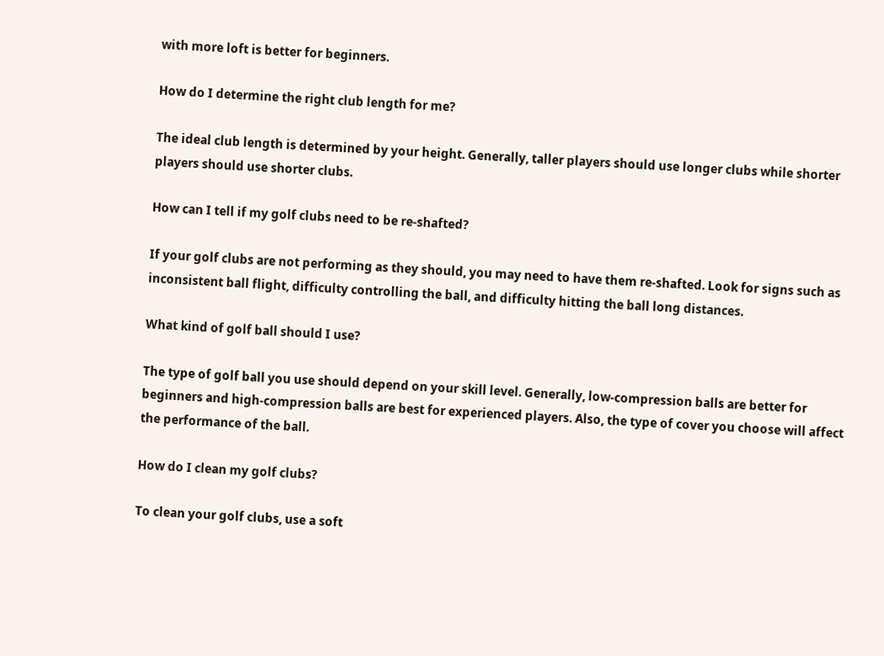with more loft is better for beginners.

How do I determine the right club length for me?

The ideal club length is determined by your height. Generally, taller players should use longer clubs while shorter players should use shorter clubs.

How can I tell if my golf clubs need to be re-shafted?

If your golf clubs are not performing as they should, you may need to have them re-shafted. Look for signs such as inconsistent ball flight, difficulty controlling the ball, and difficulty hitting the ball long distances.

What kind of golf ball should I use?

The type of golf ball you use should depend on your skill level. Generally, low-compression balls are better for beginners and high-compression balls are best for experienced players. Also, the type of cover you choose will affect the performance of the ball.

How do I clean my golf clubs?

To clean your golf clubs, use a soft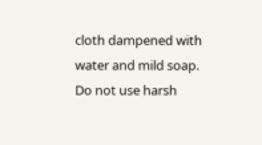cloth dampened with water and mild soap. Do not use harsh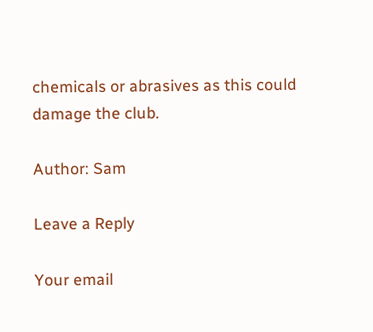chemicals or abrasives as this could damage the club.

Author: Sam

Leave a Reply

Your email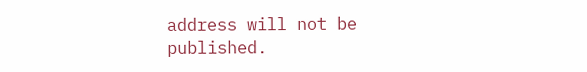address will not be published.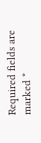Required fields are marked *